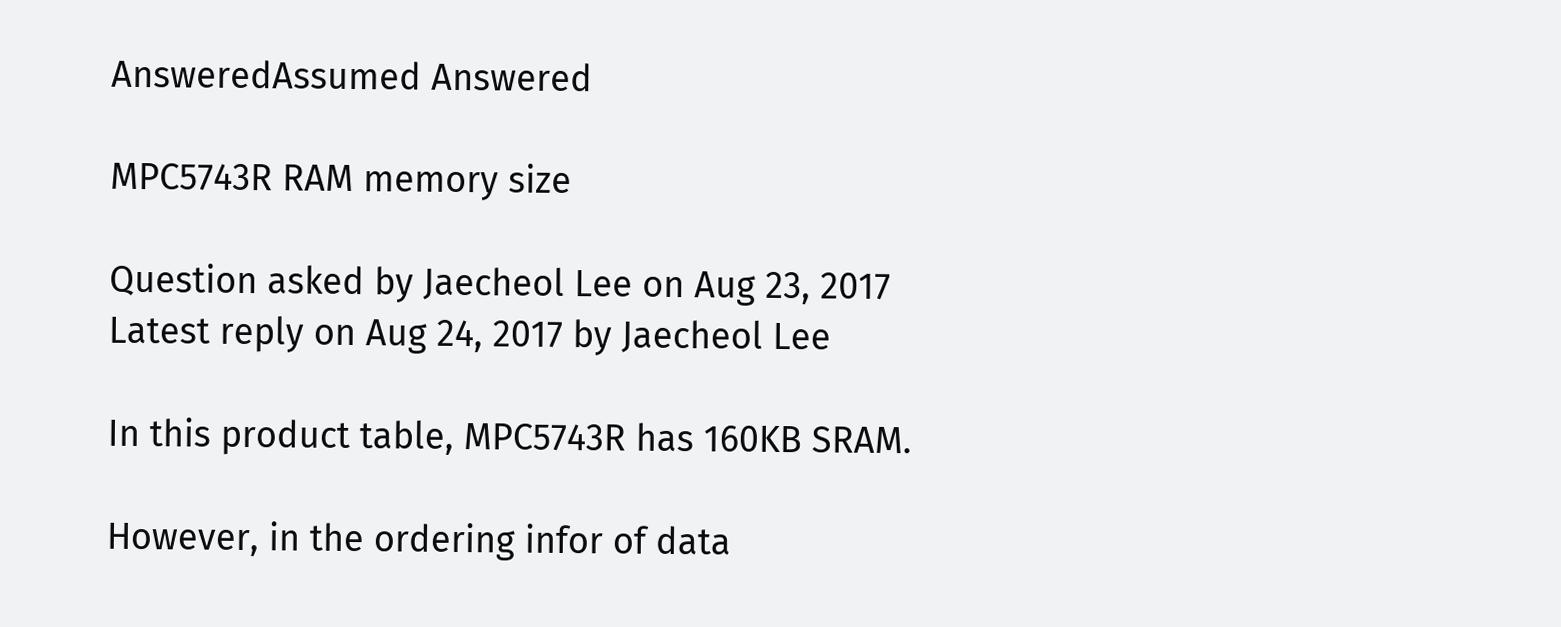AnsweredAssumed Answered

MPC5743R RAM memory size

Question asked by Jaecheol Lee on Aug 23, 2017
Latest reply on Aug 24, 2017 by Jaecheol Lee

In this product table, MPC5743R has 160KB SRAM.

However, in the ordering infor of data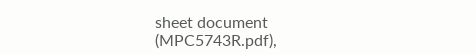sheet document (MPC5743R.pdf),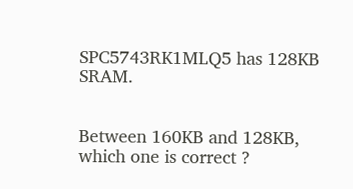SPC5743RK1MLQ5 has 128KB SRAM.


Between 160KB and 128KB, which one is correct ?